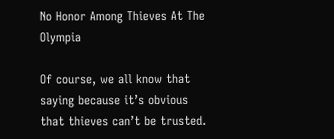No Honor Among Thieves At The Olympia

Of course, we all know that saying because it’s obvious that thieves can’t be trusted.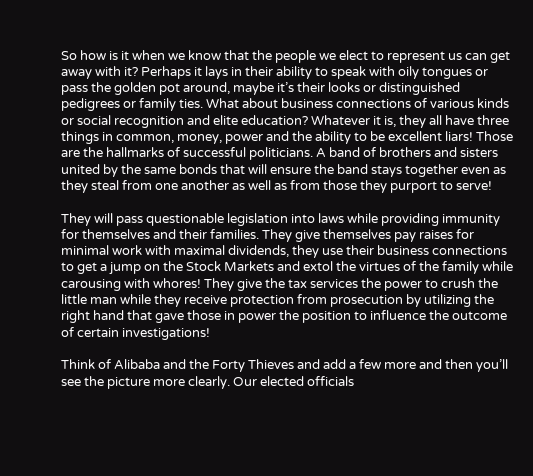So how is it when we know that the people we elect to represent us can get away with it? Perhaps it lays in their ability to speak with oily tongues or pass the golden pot around, maybe it’s their looks or distinguished pedigrees or family ties. What about business connections of various kinds or social recognition and elite education? Whatever it is, they all have three things in common, money, power and the ability to be excellent liars! Those are the hallmarks of successful politicians. A band of brothers and sisters united by the same bonds that will ensure the band stays together even as they steal from one another as well as from those they purport to serve!

They will pass questionable legislation into laws while providing immunity for themselves and their families. They give themselves pay raises for minimal work with maximal dividends, they use their business connections to get a jump on the Stock Markets and extol the virtues of the family while carousing with whores! They give the tax services the power to crush the little man while they receive protection from prosecution by utilizing the right hand that gave those in power the position to influence the outcome of certain investigations!

Think of Alibaba and the Forty Thieves and add a few more and then you’ll see the picture more clearly. Our elected officials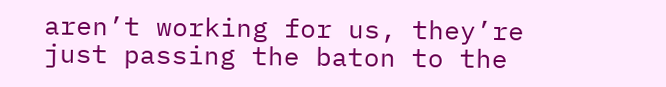aren’t working for us, they’re just passing the baton to the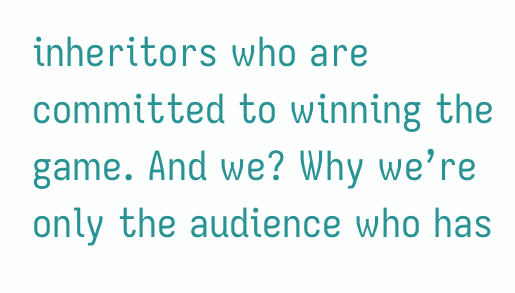inheritors who are committed to winning the game. And we? Why we’re only the audience who has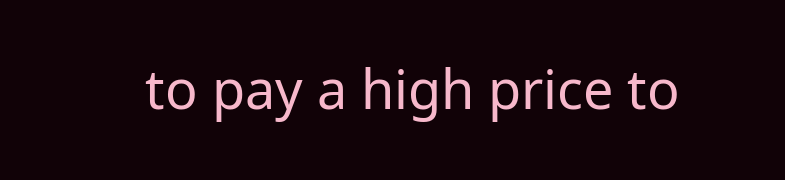to pay a high price to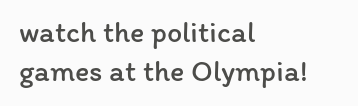watch the political games at the Olympia!